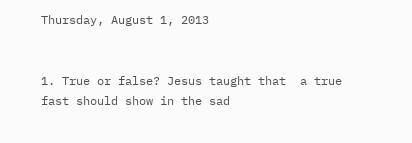Thursday, August 1, 2013


1. True or false? Jesus taught that  a true fast should show in the sad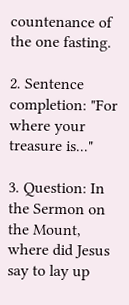countenance of the one fasting.

2. Sentence completion: "For where your treasure is..."

3. Question: In  the Sermon on the Mount, where did Jesus say to lay up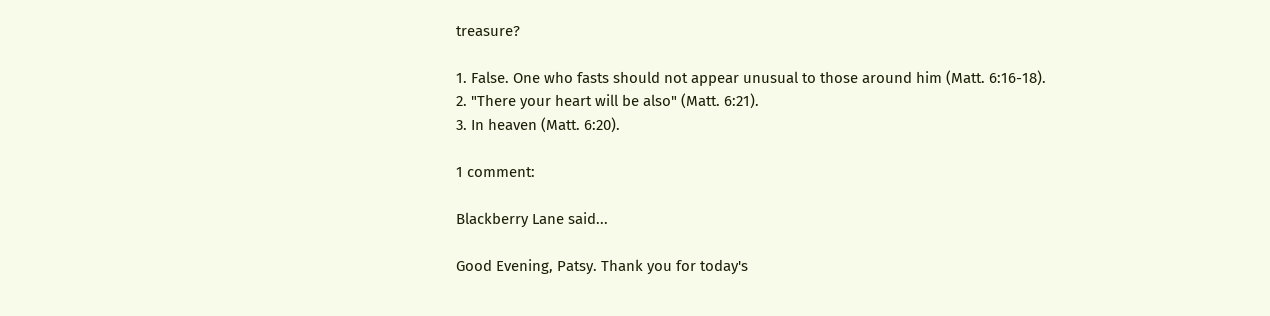treasure?

1. False. One who fasts should not appear unusual to those around him (Matt. 6:16-18).
2. "There your heart will be also" (Matt. 6:21).
3. In heaven (Matt. 6:20).

1 comment:

Blackberry Lane said...

Good Evening, Patsy. Thank you for today's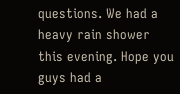questions. We had a heavy rain shower this evening. Hope you guys had a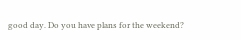good day. Do you have plans for the weekend?